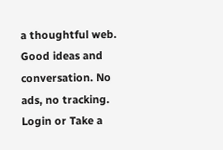a thoughtful web.
Good ideas and conversation. No ads, no tracking.   Login or Take a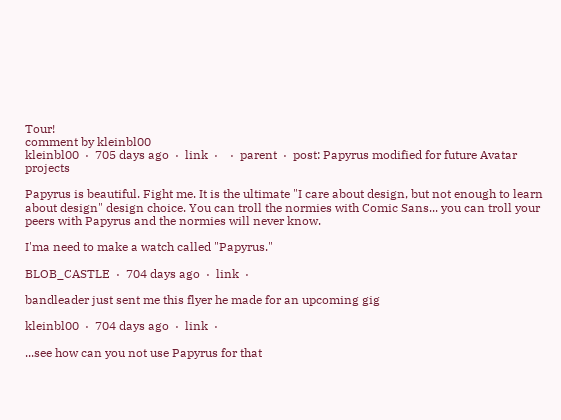Tour!
comment by kleinbl00
kleinbl00  ·  705 days ago  ·  link  ·    ·  parent  ·  post: Papyrus modified for future Avatar projects

Papyrus is beautiful. Fight me. It is the ultimate "I care about design, but not enough to learn about design" design choice. You can troll the normies with Comic Sans... you can troll your peers with Papyrus and the normies will never know.

I'ma need to make a watch called "Papyrus."

BLOB_CASTLE  ·  704 days ago  ·  link  ·

bandleader just sent me this flyer he made for an upcoming gig

kleinbl00  ·  704 days ago  ·  link  ·

...see how can you not use Papyrus for that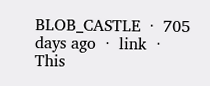BLOB_CASTLE  ·  705 days ago  ·  link  ·
This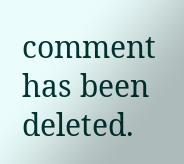comment has been deleted.